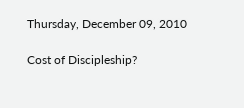Thursday, December 09, 2010

Cost of Discipleship?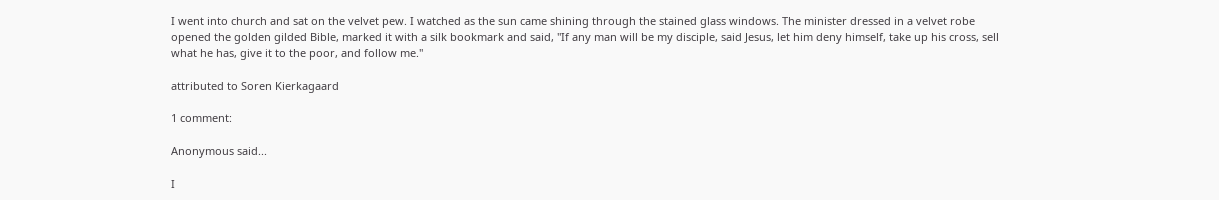I went into church and sat on the velvet pew. I watched as the sun came shining through the stained glass windows. The minister dressed in a velvet robe opened the golden gilded Bible, marked it with a silk bookmark and said, "If any man will be my disciple, said Jesus, let him deny himself, take up his cross, sell what he has, give it to the poor, and follow me."

attributed to Soren Kierkagaard

1 comment:

Anonymous said...

I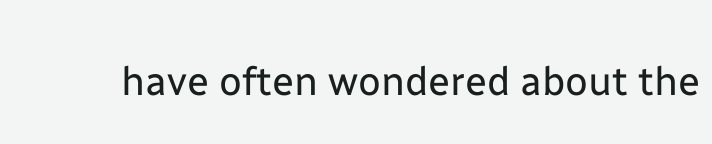have often wondered about the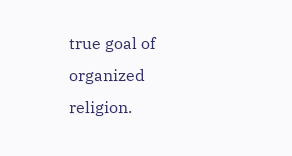true goal of organized religion.